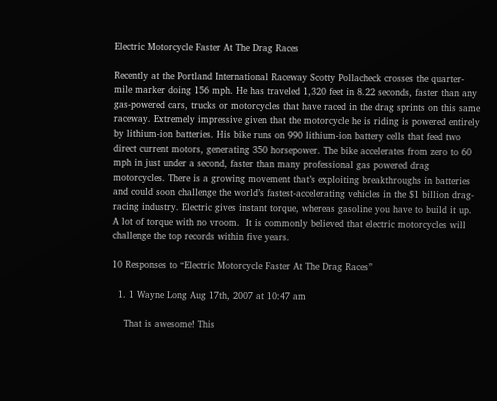Electric Motorcycle Faster At The Drag Races

Recently at the Portland International Raceway Scotty Pollacheck crosses the quarter-mile marker doing 156 mph. He has traveled 1,320 feet in 8.22 seconds, faster than any gas-powered cars, trucks or motorcycles that have raced in the drag sprints on this same raceway. Extremely impressive given that the motorcycle he is riding is powered entirely by lithium-ion batteries. His bike runs on 990 lithium-ion battery cells that feed two direct current motors, generating 350 horsepower. The bike accelerates from zero to 60 mph in just under a second, faster than many professional gas powered drag motorcycles. There is a growing movement that’s exploiting breakthroughs in batteries and could soon challenge the world’s fastest-accelerating vehicles in the $1 billion drag-racing industry. Electric gives instant torque, whereas gasoline you have to build it up. A lot of torque with no vroom.  It is commonly believed that electric motorcycles will challenge the top records within five years.

10 Responses to “Electric Motorcycle Faster At The Drag Races”

  1. 1 Wayne Long Aug 17th, 2007 at 10:47 am

    That is awesome! This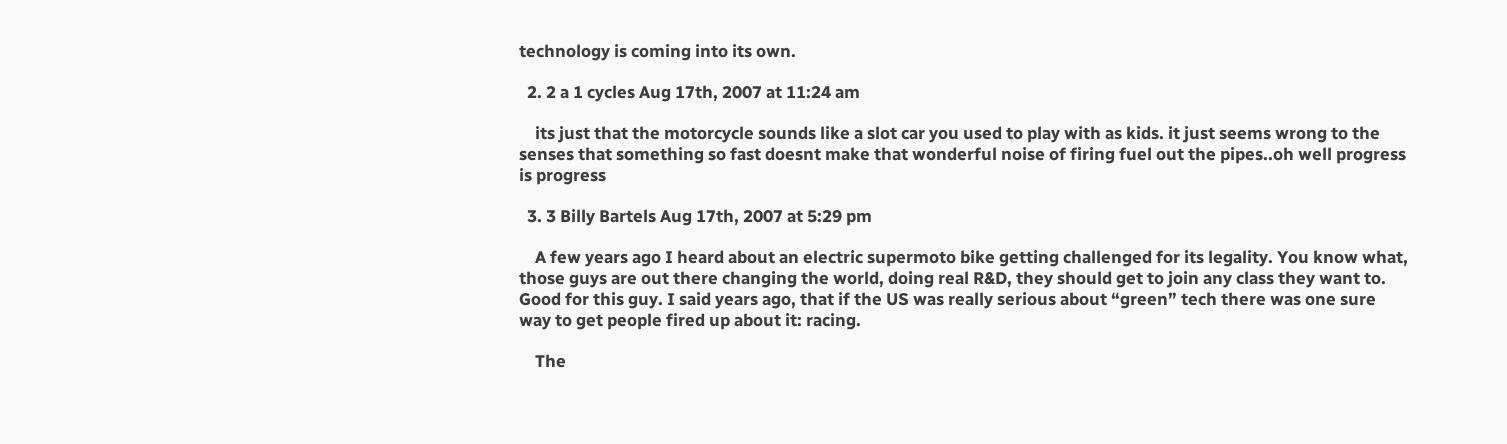technology is coming into its own.

  2. 2 a 1 cycles Aug 17th, 2007 at 11:24 am

    its just that the motorcycle sounds like a slot car you used to play with as kids. it just seems wrong to the senses that something so fast doesnt make that wonderful noise of firing fuel out the pipes..oh well progress is progress

  3. 3 Billy Bartels Aug 17th, 2007 at 5:29 pm

    A few years ago I heard about an electric supermoto bike getting challenged for its legality. You know what, those guys are out there changing the world, doing real R&D, they should get to join any class they want to. Good for this guy. I said years ago, that if the US was really serious about “green” tech there was one sure way to get people fired up about it: racing.

    The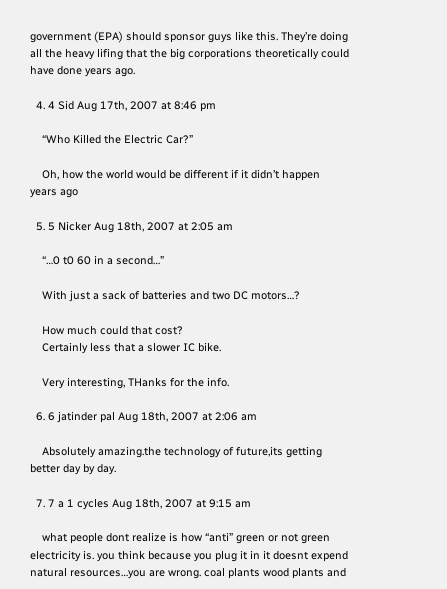government (EPA) should sponsor guys like this. They’re doing all the heavy lifing that the big corporations theoretically could have done years ago.

  4. 4 Sid Aug 17th, 2007 at 8:46 pm

    “Who Killed the Electric Car?”

    Oh, how the world would be different if it didn’t happen years ago

  5. 5 Nicker Aug 18th, 2007 at 2:05 am

    “…0 t0 60 in a second…”

    With just a sack of batteries and two DC motors…?

    How much could that cost?
    Certainly less that a slower IC bike.

    Very interesting, THanks for the info.

  6. 6 jatinder pal Aug 18th, 2007 at 2:06 am

    Absolutely amazing.the technology of future,its getting better day by day.

  7. 7 a 1 cycles Aug 18th, 2007 at 9:15 am

    what people dont realize is how “anti” green or not green electricity is. you think because you plug it in it doesnt expend natural resources…you are wrong. coal plants wood plants and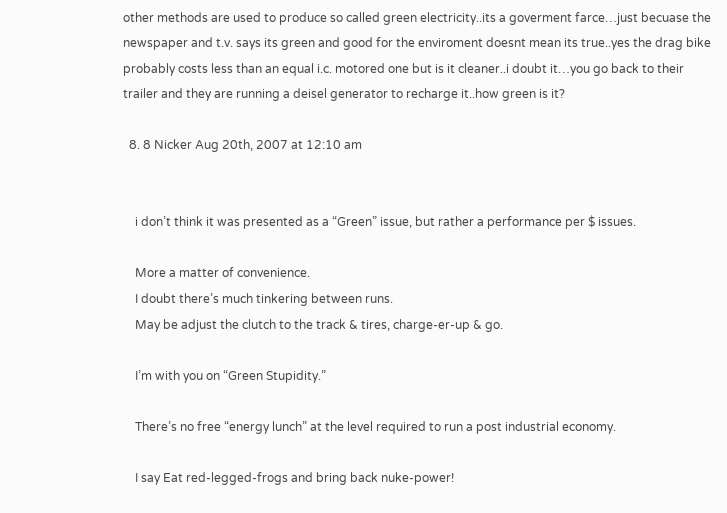other methods are used to produce so called green electricity..its a goverment farce…just becuase the newspaper and t.v. says its green and good for the enviroment doesnt mean its true..yes the drag bike probably costs less than an equal i.c. motored one but is it cleaner..i doubt it…you go back to their trailer and they are running a deisel generator to recharge it..how green is it?

  8. 8 Nicker Aug 20th, 2007 at 12:10 am


    i don’t think it was presented as a “Green” issue, but rather a performance per $ issues.

    More a matter of convenience.
    I doubt there’s much tinkering between runs.
    May be adjust the clutch to the track & tires, charge-er-up & go.

    I’m with you on “Green Stupidity.”

    There’s no free “energy lunch” at the level required to run a post industrial economy.

    I say Eat red-legged-frogs and bring back nuke-power!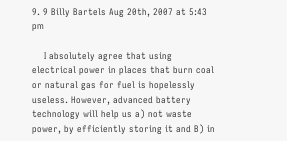9. 9 Billy Bartels Aug 20th, 2007 at 5:43 pm

    I absolutely agree that using electrical power in places that burn coal or natural gas for fuel is hopelessly useless. However, advanced battery technology will help us a) not waste power, by efficiently storing it and B) in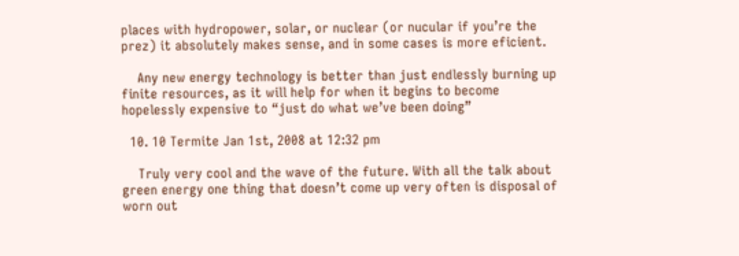places with hydropower, solar, or nuclear (or nucular if you’re the prez) it absolutely makes sense, and in some cases is more eficient.

    Any new energy technology is better than just endlessly burning up finite resources, as it will help for when it begins to become hopelessly expensive to “just do what we’ve been doing”

  10. 10 Termite Jan 1st, 2008 at 12:32 pm

    Truly very cool and the wave of the future. With all the talk about green energy one thing that doesn’t come up very often is disposal of worn out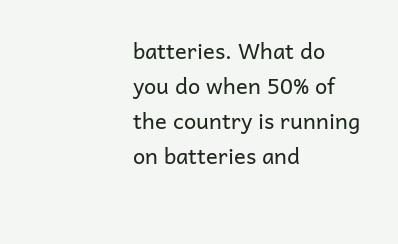batteries. What do you do when 50% of the country is running on batteries and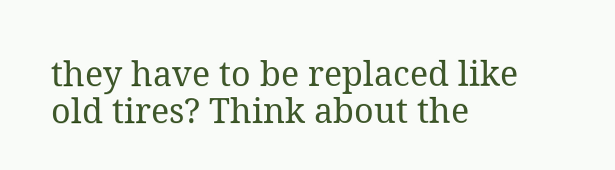they have to be replaced like old tires? Think about the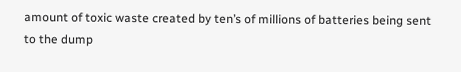amount of toxic waste created by ten’s of millions of batteries being sent to the dump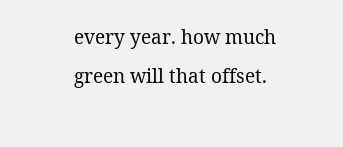every year. how much green will that offset.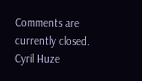Comments are currently closed.
Cyril Huze